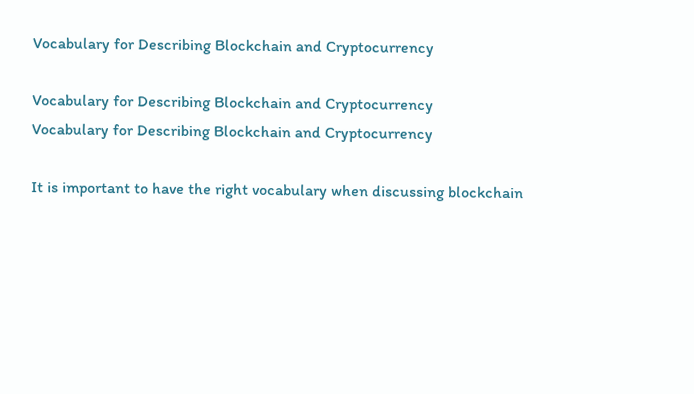Vocabulary for Describing Blockchain and Cryptocurrency

Vocabulary for Describing Blockchain and Cryptocurrency
Vocabulary for Describing Blockchain and Cryptocurrency

It is important to have the right vocabulary when discussing blockchain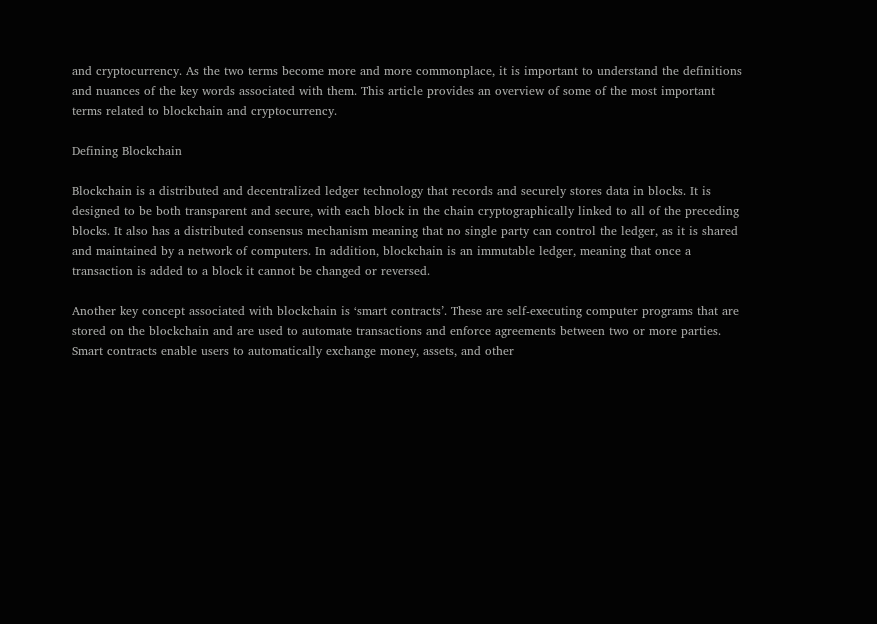and cryptocurrency. As the two terms become more and more commonplace, it is important to understand the definitions and nuances of the key words associated with them. This article provides an overview of some of the most important terms related to blockchain and cryptocurrency.

Defining Blockchain

Blockchain is a distributed and decentralized ledger technology that records and securely stores data in blocks. It is designed to be both transparent and secure, with each block in the chain cryptographically linked to all of the preceding blocks. It also has a distributed consensus mechanism meaning that no single party can control the ledger, as it is shared and maintained by a network of computers. In addition, blockchain is an immutable ledger, meaning that once a transaction is added to a block it cannot be changed or reversed.

Another key concept associated with blockchain is ‘smart contracts’. These are self-executing computer programs that are stored on the blockchain and are used to automate transactions and enforce agreements between two or more parties. Smart contracts enable users to automatically exchange money, assets, and other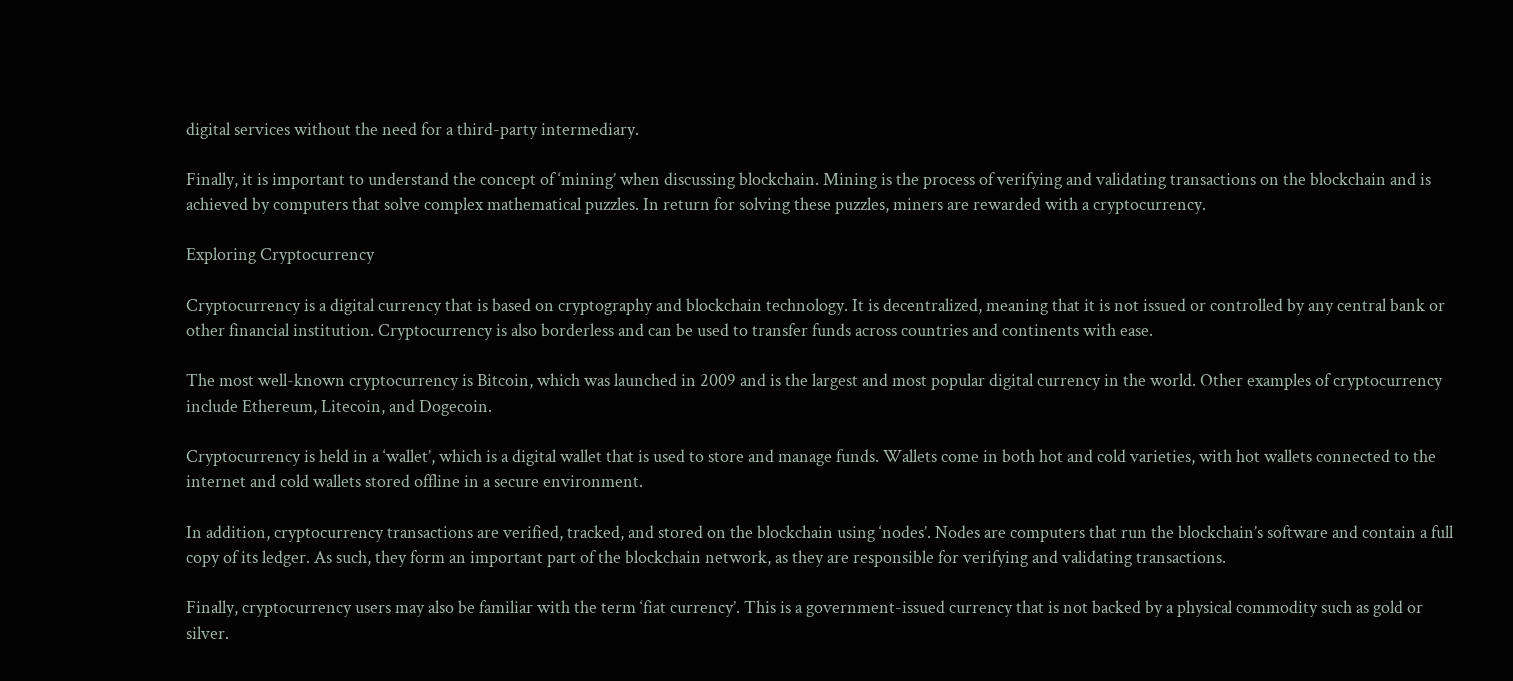digital services without the need for a third-party intermediary.

Finally, it is important to understand the concept of ‘mining’ when discussing blockchain. Mining is the process of verifying and validating transactions on the blockchain and is achieved by computers that solve complex mathematical puzzles. In return for solving these puzzles, miners are rewarded with a cryptocurrency.

Exploring Cryptocurrency

Cryptocurrency is a digital currency that is based on cryptography and blockchain technology. It is decentralized, meaning that it is not issued or controlled by any central bank or other financial institution. Cryptocurrency is also borderless and can be used to transfer funds across countries and continents with ease.

The most well-known cryptocurrency is Bitcoin, which was launched in 2009 and is the largest and most popular digital currency in the world. Other examples of cryptocurrency include Ethereum, Litecoin, and Dogecoin.

Cryptocurrency is held in a ‘wallet’, which is a digital wallet that is used to store and manage funds. Wallets come in both hot and cold varieties, with hot wallets connected to the internet and cold wallets stored offline in a secure environment.

In addition, cryptocurrency transactions are verified, tracked, and stored on the blockchain using ‘nodes’. Nodes are computers that run the blockchain’s software and contain a full copy of its ledger. As such, they form an important part of the blockchain network, as they are responsible for verifying and validating transactions.

Finally, cryptocurrency users may also be familiar with the term ‘fiat currency’. This is a government-issued currency that is not backed by a physical commodity such as gold or silver.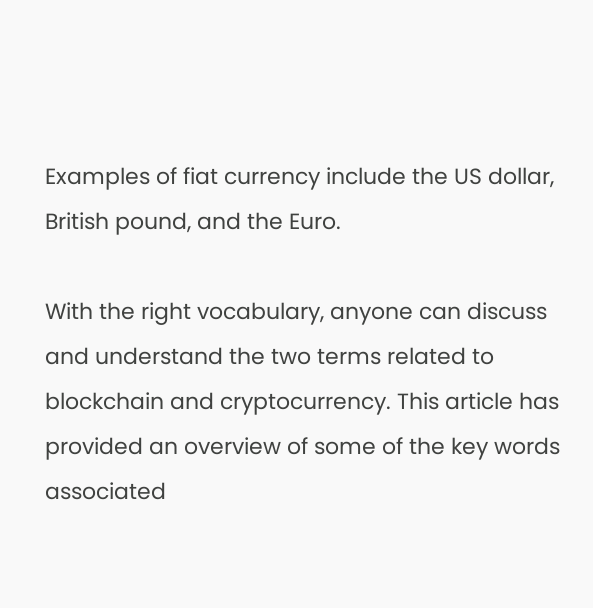Examples of fiat currency include the US dollar, British pound, and the Euro.

With the right vocabulary, anyone can discuss and understand the two terms related to blockchain and cryptocurrency. This article has provided an overview of some of the key words associated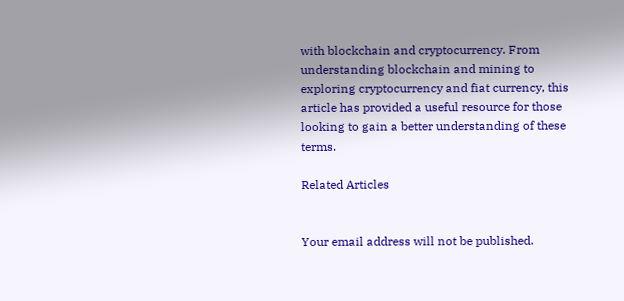with blockchain and cryptocurrency. From understanding blockchain and mining to exploring cryptocurrency and fiat currency, this article has provided a useful resource for those looking to gain a better understanding of these terms.

Related Articles


Your email address will not be published.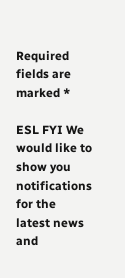Required fields are marked *

ESL FYI We would like to show you notifications for the latest news and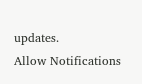updates.
Allow Notifications